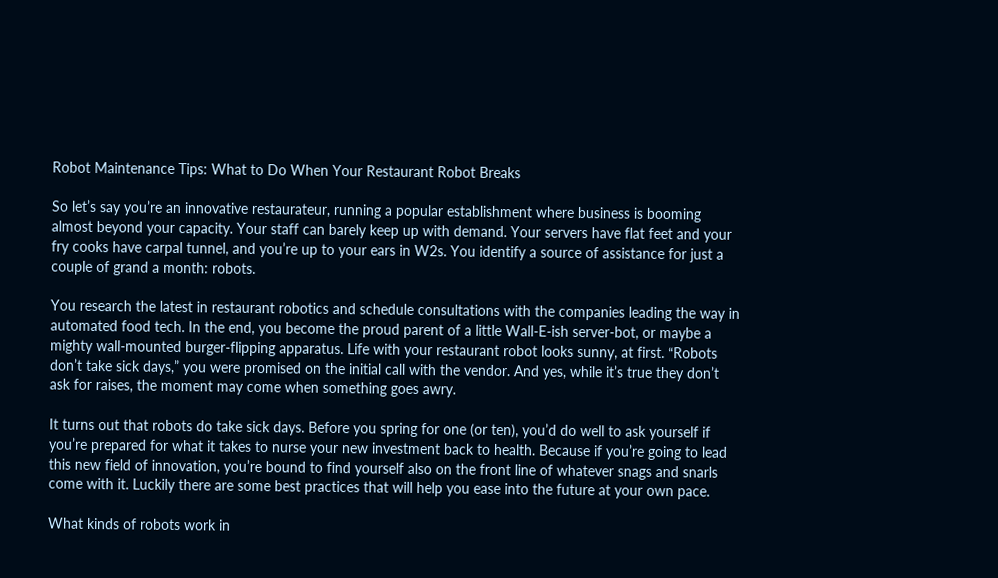Robot Maintenance Tips: What to Do When Your Restaurant Robot Breaks

So let’s say you’re an innovative restaurateur, running a popular establishment where business is booming almost beyond your capacity. Your staff can barely keep up with demand. Your servers have flat feet and your fry cooks have carpal tunnel, and you’re up to your ears in W2s. You identify a source of assistance for just a couple of grand a month: robots.

You research the latest in restaurant robotics and schedule consultations with the companies leading the way in automated food tech. In the end, you become the proud parent of a little Wall-E-ish server-bot, or maybe a mighty wall-mounted burger-flipping apparatus. Life with your restaurant robot looks sunny, at first. “Robots don’t take sick days,” you were promised on the initial call with the vendor. And yes, while it’s true they don’t ask for raises, the moment may come when something goes awry.

It turns out that robots do take sick days. Before you spring for one (or ten), you’d do well to ask yourself if you’re prepared for what it takes to nurse your new investment back to health. Because if you’re going to lead this new field of innovation, you’re bound to find yourself also on the front line of whatever snags and snarls come with it. Luckily there are some best practices that will help you ease into the future at your own pace.

What kinds of robots work in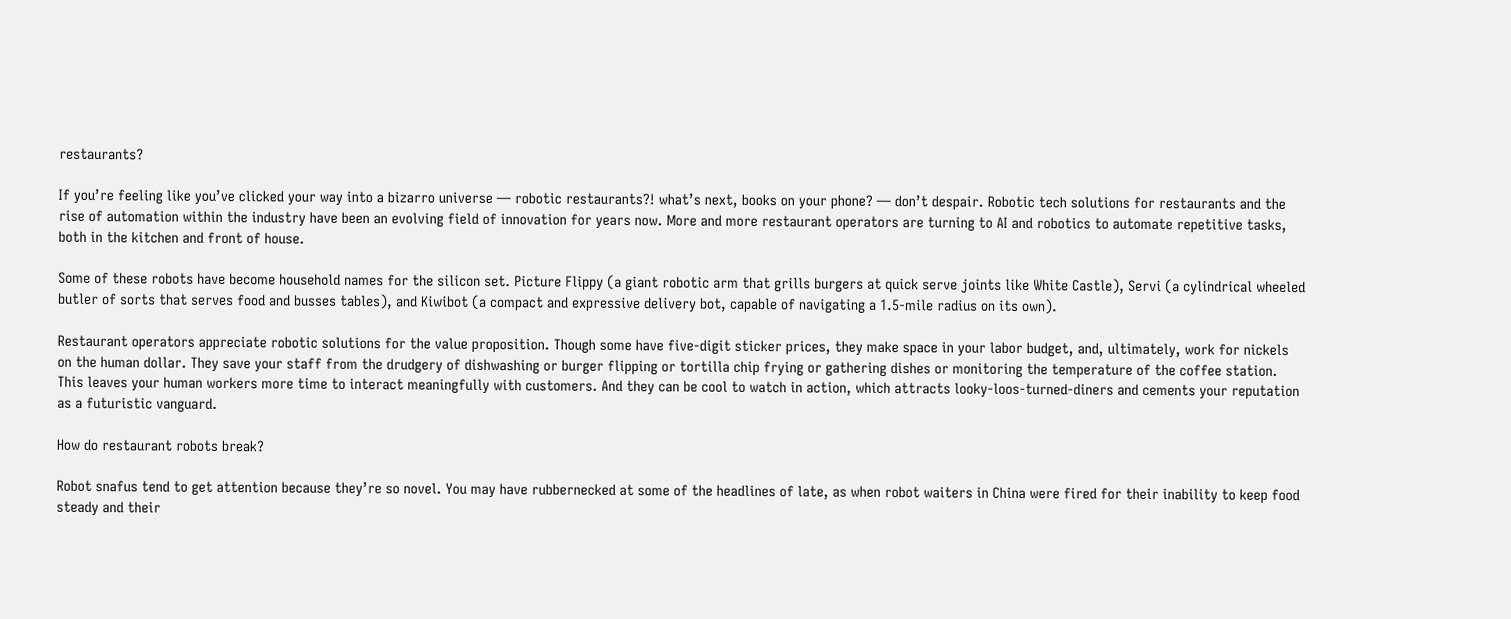restaurants?

If you’re feeling like you’ve clicked your way into a bizarro universe — robotic restaurants?! what’s next, books on your phone? — don’t despair. Robotic tech solutions for restaurants and the rise of automation within the industry have been an evolving field of innovation for years now. More and more restaurant operators are turning to AI and robotics to automate repetitive tasks, both in the kitchen and front of house.

Some of these robots have become household names for the silicon set. Picture Flippy (a giant robotic arm that grills burgers at quick serve joints like White Castle), Servi (a cylindrical wheeled butler of sorts that serves food and busses tables), and Kiwibot (a compact and expressive delivery bot, capable of navigating a 1.5-mile radius on its own).

Restaurant operators appreciate robotic solutions for the value proposition. Though some have five-digit sticker prices, they make space in your labor budget, and, ultimately, work for nickels on the human dollar. They save your staff from the drudgery of dishwashing or burger flipping or tortilla chip frying or gathering dishes or monitoring the temperature of the coffee station. This leaves your human workers more time to interact meaningfully with customers. And they can be cool to watch in action, which attracts looky-loos-turned-diners and cements your reputation as a futuristic vanguard.

How do restaurant robots break?

Robot snafus tend to get attention because they’re so novel. You may have rubbernecked at some of the headlines of late, as when robot waiters in China were fired for their inability to keep food steady and their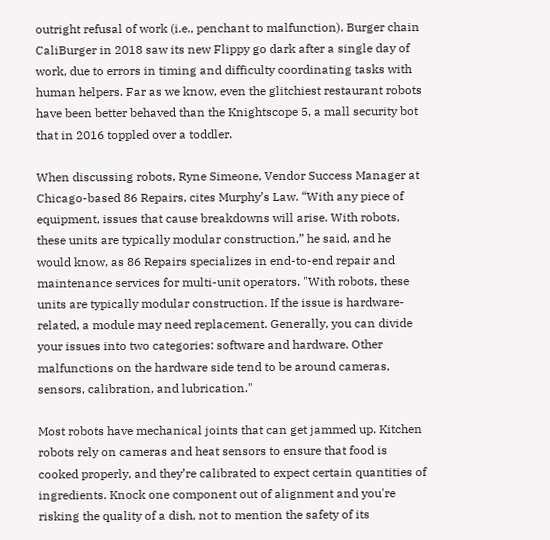outright refusal of work (i.e., penchant to malfunction). Burger chain CaliBurger in 2018 saw its new Flippy go dark after a single day of work, due to errors in timing and difficulty coordinating tasks with human helpers. Far as we know, even the glitchiest restaurant robots have been better behaved than the Knightscope 5, a mall security bot that in 2016 toppled over a toddler.

When discussing robots, Ryne Simeone, Vendor Success Manager at Chicago-based 86 Repairs, cites Murphy’s Law. “With any piece of equipment, issues that cause breakdowns will arise. With robots, these units are typically modular construction,” he said, and he would know, as 86 Repairs specializes in end-to-end repair and maintenance services for multi-unit operators. "With robots, these units are typically modular construction. If the issue is hardware-related, a module may need replacement. Generally, you can divide your issues into two categories: software and hardware. Other malfunctions on the hardware side tend to be around cameras, sensors, calibration, and lubrication."

Most robots have mechanical joints that can get jammed up. Kitchen robots rely on cameras and heat sensors to ensure that food is cooked properly, and they’re calibrated to expect certain quantities of ingredients. Knock one component out of alignment and you're risking the quality of a dish, not to mention the safety of its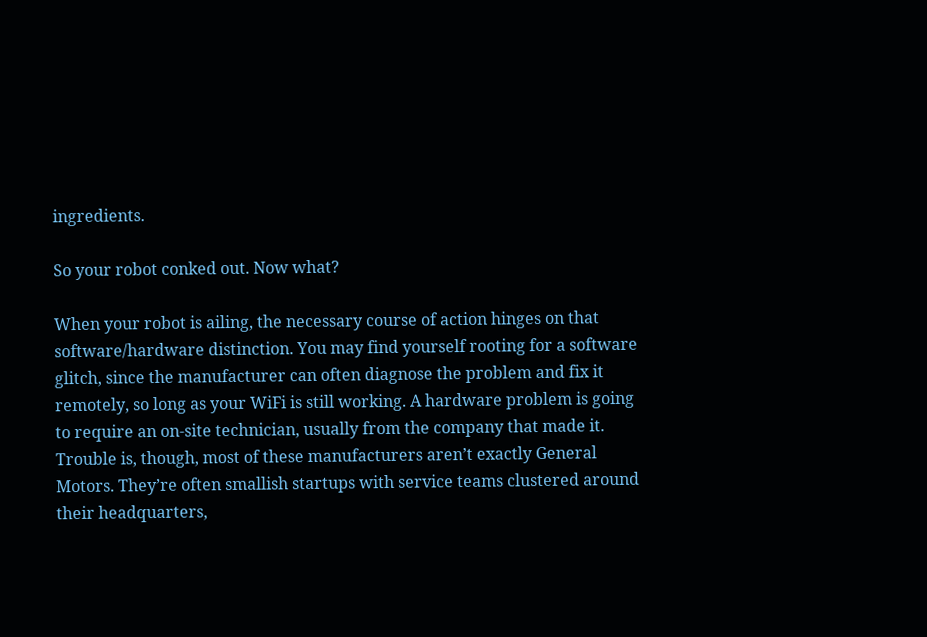ingredients.

So your robot conked out. Now what?

When your robot is ailing, the necessary course of action hinges on that software/hardware distinction. You may find yourself rooting for a software glitch, since the manufacturer can often diagnose the problem and fix it remotely, so long as your WiFi is still working. A hardware problem is going to require an on-site technician, usually from the company that made it. Trouble is, though, most of these manufacturers aren’t exactly General Motors. They’re often smallish startups with service teams clustered around their headquarters,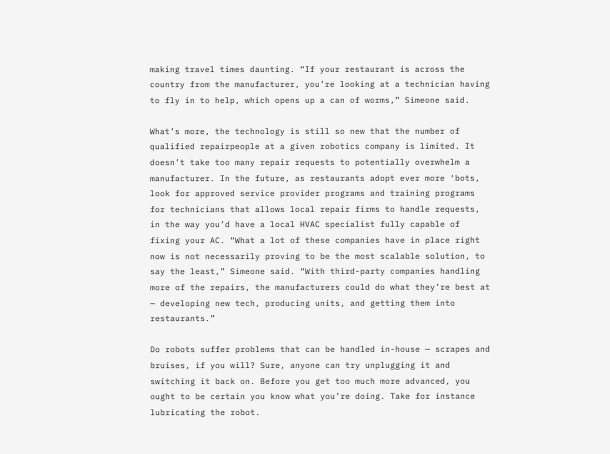making travel times daunting. “If your restaurant is across the country from the manufacturer, you’re looking at a technician having to fly in to help, which opens up a can of worms,” Simeone said.

What’s more, the technology is still so new that the number of qualified repairpeople at a given robotics company is limited. It doesn’t take too many repair requests to potentially overwhelm a manufacturer. In the future, as restaurants adopt ever more ‘bots, look for approved service provider programs and training programs for technicians that allows local repair firms to handle requests, in the way you’d have a local HVAC specialist fully capable of fixing your AC. “What a lot of these companies have in place right now is not necessarily proving to be the most scalable solution, to say the least,” Simeone said. “With third-party companies handling more of the repairs, the manufacturers could do what they’re best at — developing new tech, producing units, and getting them into restaurants.”

Do robots suffer problems that can be handled in-house — scrapes and bruises, if you will? Sure, anyone can try unplugging it and switching it back on. Before you get too much more advanced, you ought to be certain you know what you’re doing. Take for instance lubricating the robot.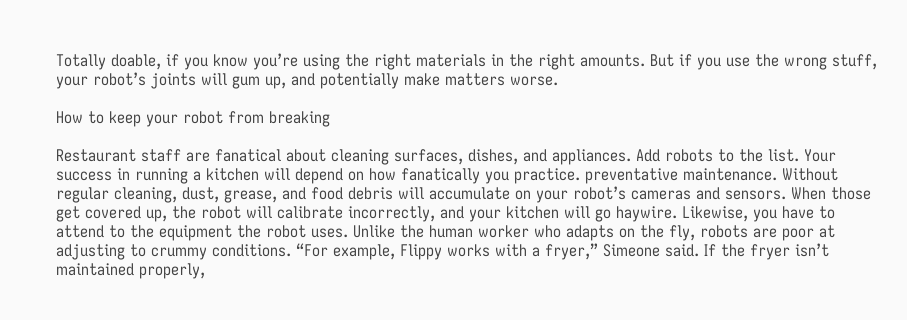Totally doable, if you know you’re using the right materials in the right amounts. But if you use the wrong stuff, your robot’s joints will gum up, and potentially make matters worse.

How to keep your robot from breaking

Restaurant staff are fanatical about cleaning surfaces, dishes, and appliances. Add robots to the list. Your success in running a kitchen will depend on how fanatically you practice. preventative maintenance. Without regular cleaning, dust, grease, and food debris will accumulate on your robot’s cameras and sensors. When those get covered up, the robot will calibrate incorrectly, and your kitchen will go haywire. Likewise, you have to attend to the equipment the robot uses. Unlike the human worker who adapts on the fly, robots are poor at adjusting to crummy conditions. “For example, Flippy works with a fryer,” Simeone said. If the fryer isn’t maintained properly,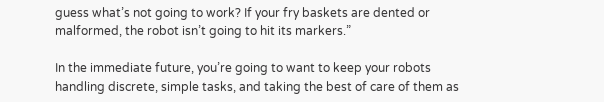guess what’s not going to work? If your fry baskets are dented or malformed, the robot isn’t going to hit its markers.”

In the immediate future, you’re going to want to keep your robots handling discrete, simple tasks, and taking the best of care of them as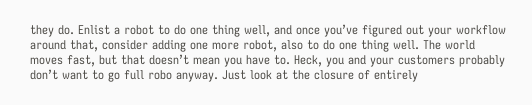they do. Enlist a robot to do one thing well, and once you’ve figured out your workflow around that, consider adding one more robot, also to do one thing well. The world moves fast, but that doesn’t mean you have to. Heck, you and your customers probably don’t want to go full robo anyway. Just look at the closure of entirely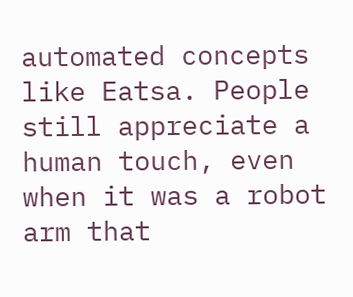automated concepts like Eatsa. People still appreciate a human touch, even when it was a robot arm that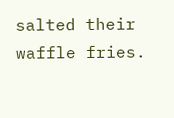salted their waffle fries.